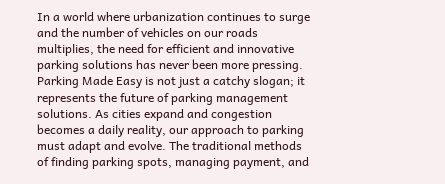In a world where urbanization continues to surge and the number of vehicles on our roads multiplies, the need for efficient and innovative parking solutions has never been more pressing. Parking Made Easy is not just a catchy slogan; it represents the future of parking management solutions. As cities expand and congestion becomes a daily reality, our approach to parking must adapt and evolve. The traditional methods of finding parking spots, managing payment, and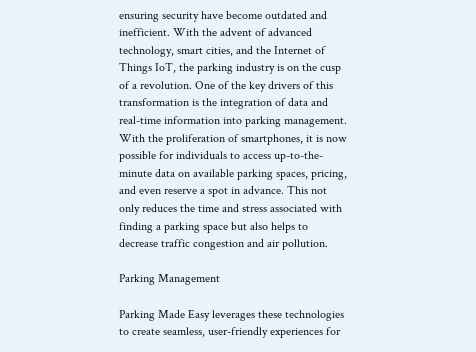ensuring security have become outdated and inefficient. With the advent of advanced technology, smart cities, and the Internet of Things IoT, the parking industry is on the cusp of a revolution. One of the key drivers of this transformation is the integration of data and real-time information into parking management. With the proliferation of smartphones, it is now possible for individuals to access up-to-the-minute data on available parking spaces, pricing, and even reserve a spot in advance. This not only reduces the time and stress associated with finding a parking space but also helps to decrease traffic congestion and air pollution.

Parking Management

Parking Made Easy leverages these technologies to create seamless, user-friendly experiences for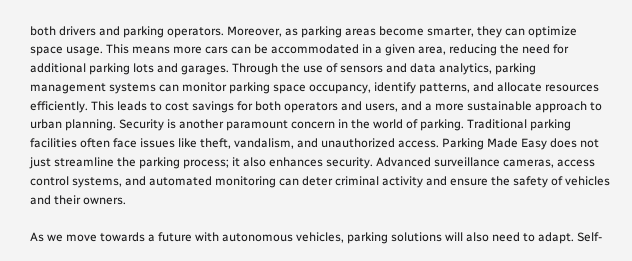both drivers and parking operators. Moreover, as parking areas become smarter, they can optimize space usage. This means more cars can be accommodated in a given area, reducing the need for additional parking lots and garages. Through the use of sensors and data analytics, parking management systems can monitor parking space occupancy, identify patterns, and allocate resources efficiently. This leads to cost savings for both operators and users, and a more sustainable approach to urban planning. Security is another paramount concern in the world of parking. Traditional parking facilities often face issues like theft, vandalism, and unauthorized access. Parking Made Easy does not just streamline the parking process; it also enhances security. Advanced surveillance cameras, access control systems, and automated monitoring can deter criminal activity and ensure the safety of vehicles and their owners.

As we move towards a future with autonomous vehicles, parking solutions will also need to adapt. Self-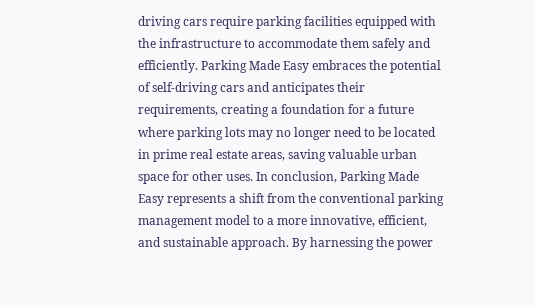driving cars require parking facilities equipped with the infrastructure to accommodate them safely and efficiently. Parking Made Easy embraces the potential of self-driving cars and anticipates their requirements, creating a foundation for a future where parking lots may no longer need to be located in prime real estate areas, saving valuable urban space for other uses. In conclusion, Parking Made Easy represents a shift from the conventional parking management model to a more innovative, efficient, and sustainable approach. By harnessing the power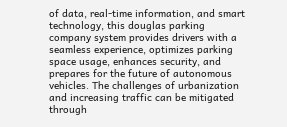of data, real-time information, and smart technology, this douglas parking company system provides drivers with a seamless experience, optimizes parking space usage, enhances security, and prepares for the future of autonomous vehicles. The challenges of urbanization and increasing traffic can be mitigated through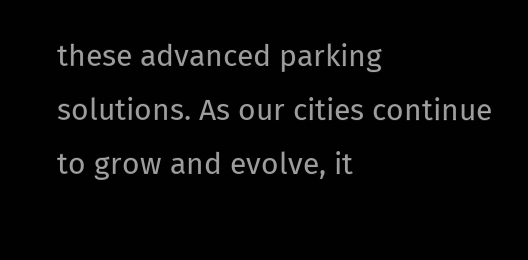these advanced parking solutions. As our cities continue to grow and evolve, it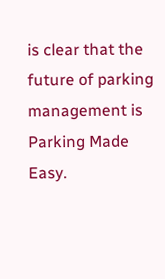is clear that the future of parking management is Parking Made Easy.